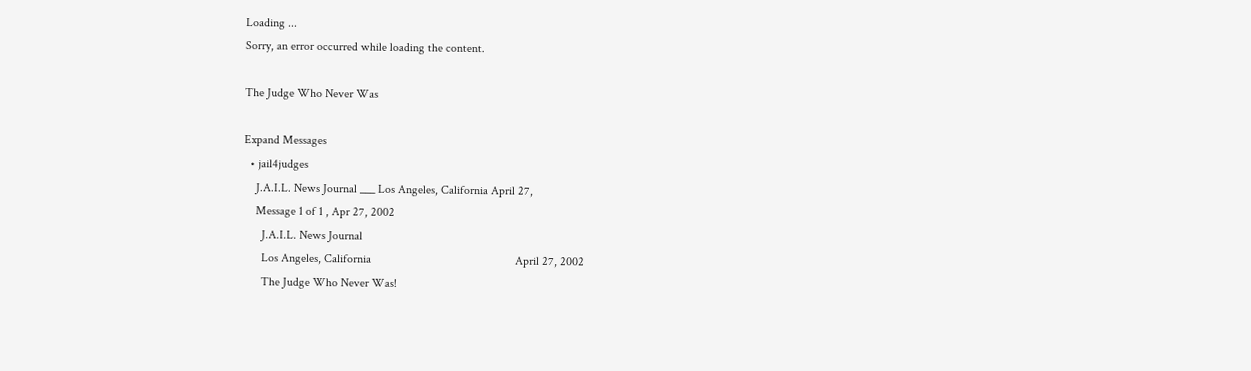Loading ...
Sorry, an error occurred while loading the content.

The Judge Who Never Was

Expand Messages
  • jail4judges
    J.A.I.L. News Journal ___ Los Angeles, California April 27,
    Message 1 of 1 , Apr 27, 2002
      J.A.I.L. News Journal
      Los Angeles, California                                                April 27, 2002
      The Judge Who Never Was!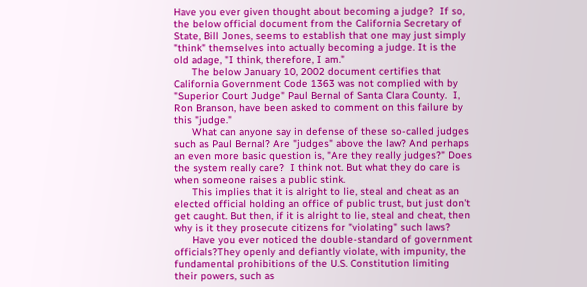Have you ever given thought about becoming a judge?  If so, the below official document from the California Secretary of State, Bill Jones, seems to establish that one may just simply "think" themselves into actually becoming a judge. It is the old adage, "I think, therefore, I am."
      The below January 10, 2002 document certifies that California Government Code 1363 was not complied with by "Superior Court Judge" Paul Bernal of Santa Clara County.  I, Ron Branson, have been asked to comment on this failure by this "judge."
      What can anyone say in defense of these so-called judges such as Paul Bernal? Are "judges" above the law? And perhaps an even more basic question is, "Are they really judges?" Does the system really care?  I think not. But what they do care is when someone raises a public stink.
      This implies that it is alright to lie, steal and cheat as an elected official holding an office of public trust, but just don't get caught. But then, if it is alright to lie, steal and cheat, then why is it they prosecute citizens for "violating" such laws?
      Have you ever noticed the double-standard of government officials?They openly and defiantly violate, with impunity, the fundamental prohibitions of the U.S. Constitution limiting their powers, such as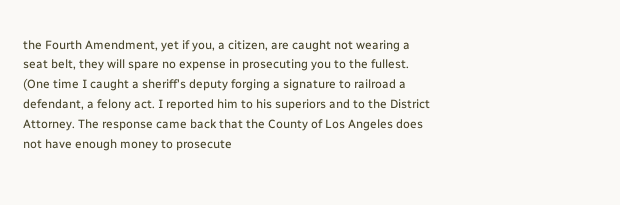the Fourth Amendment, yet if you, a citizen, are caught not wearing a seat belt, they will spare no expense in prosecuting you to the fullest. (One time I caught a sheriff's deputy forging a signature to railroad a defendant, a felony act. I reported him to his superiors and to the District Attorney. The response came back that the County of Los Angeles does not have enough money to prosecute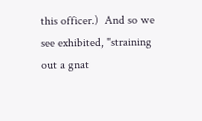this officer.)  And so we see exhibited, "straining out a gnat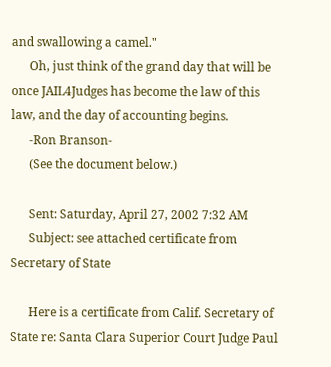and swallowing a camel."
      Oh, just think of the grand day that will be once JAIL4Judges has become the law of this law, and the day of accounting begins.
      -Ron Branson-
      (See the document below.)

      Sent: Saturday, April 27, 2002 7:32 AM
      Subject: see attached certificate from Secretary of State

      Here is a certificate from Calif. Secretary of State re: Santa Clara Superior Court Judge Paul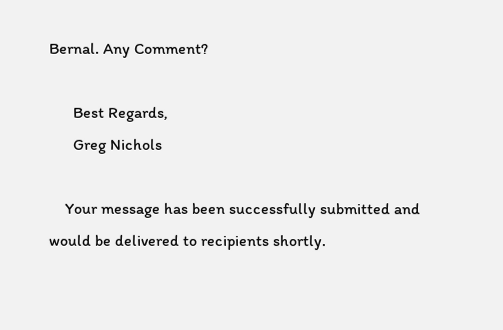Bernal. Any Comment?

      Best Regards,
      Greg Nichols

    Your message has been successfully submitted and would be delivered to recipients shortly.